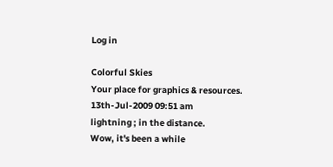Log in

Colorful Skies
Your place for graphics & resources.
13th-Jul-2009 09:51 am
lightning ; in the distance.
Wow, it's been a while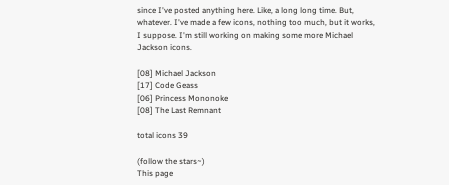since I've posted anything here. Like, a long long time. But, whatever. I've made a few icons, nothing too much, but it works, I suppose. I'm still working on making some more Michael Jackson icons.

[08] Michael Jackson
[17] Code Geass
[06] Princess Mononoke
[08] The Last Remnant

total icons 39

(follow the stars~)
This page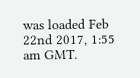was loaded Feb 22nd 2017, 1:55 am GMT.